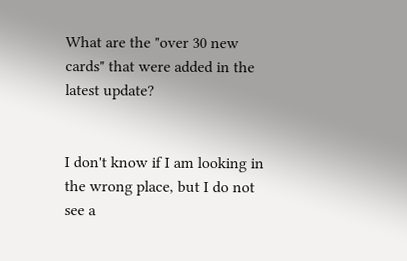What are the "over 30 new cards" that were added in the latest update?


I don't know if I am looking in the wrong place, but I do not see a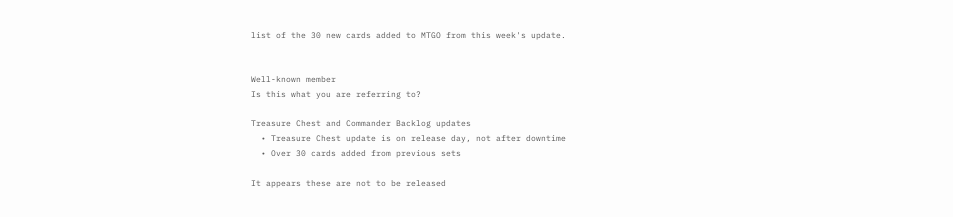list of the 30 new cards added to MTGO from this week's update.


Well-known member
Is this what you are referring to?

Treasure Chest and Commander Backlog updates
  • Treasure Chest update is on release day, not after downtime
  • Over 30 cards added from previous sets

It appears these are not to be released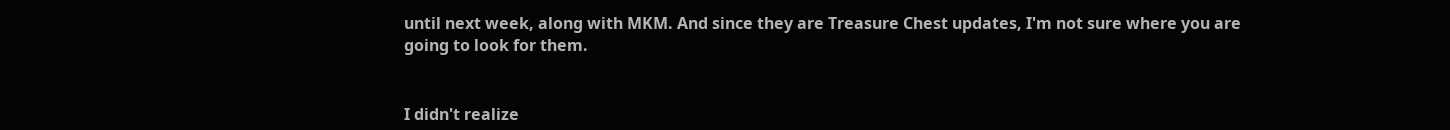until next week, along with MKM. And since they are Treasure Chest updates, I'm not sure where you are going to look for them.


I didn't realize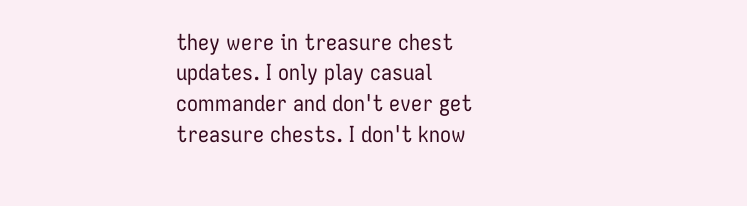they were in treasure chest updates. I only play casual commander and don't ever get treasure chests. I don't know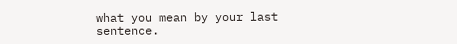what you mean by your last sentence.